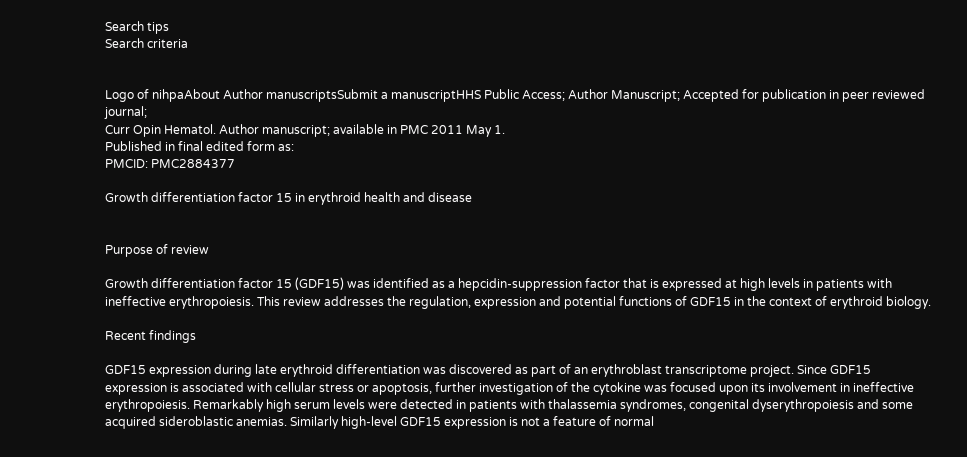Search tips
Search criteria


Logo of nihpaAbout Author manuscriptsSubmit a manuscriptHHS Public Access; Author Manuscript; Accepted for publication in peer reviewed journal;
Curr Opin Hematol. Author manuscript; available in PMC 2011 May 1.
Published in final edited form as:
PMCID: PMC2884377

Growth differentiation factor 15 in erythroid health and disease


Purpose of review

Growth differentiation factor 15 (GDF15) was identified as a hepcidin-suppression factor that is expressed at high levels in patients with ineffective erythropoiesis. This review addresses the regulation, expression and potential functions of GDF15 in the context of erythroid biology.

Recent findings

GDF15 expression during late erythroid differentiation was discovered as part of an erythroblast transcriptome project. Since GDF15 expression is associated with cellular stress or apoptosis, further investigation of the cytokine was focused upon its involvement in ineffective erythropoiesis. Remarkably high serum levels were detected in patients with thalassemia syndromes, congenital dyserythropoiesis and some acquired sideroblastic anemias. Similarly high-level GDF15 expression is not a feature of normal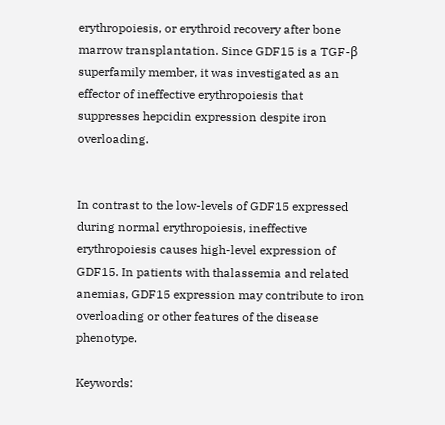erythropoiesis, or erythroid recovery after bone marrow transplantation. Since GDF15 is a TGF-β superfamily member, it was investigated as an effector of ineffective erythropoiesis that suppresses hepcidin expression despite iron overloading.


In contrast to the low-levels of GDF15 expressed during normal erythropoiesis, ineffective erythropoiesis causes high-level expression of GDF15. In patients with thalassemia and related anemias, GDF15 expression may contribute to iron overloading or other features of the disease phenotype.

Keywords: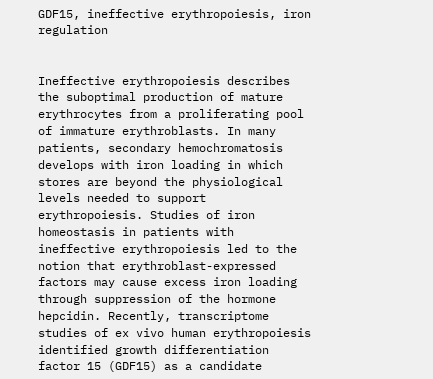GDF15, ineffective erythropoiesis, iron regulation


Ineffective erythropoiesis describes the suboptimal production of mature erythrocytes from a proliferating pool of immature erythroblasts. In many patients, secondary hemochromatosis develops with iron loading in which stores are beyond the physiological levels needed to support erythropoiesis. Studies of iron homeostasis in patients with ineffective erythropoiesis led to the notion that erythroblast-expressed factors may cause excess iron loading through suppression of the hormone hepcidin. Recently, transcriptome studies of ex vivo human erythropoiesis identified growth differentiation factor 15 (GDF15) as a candidate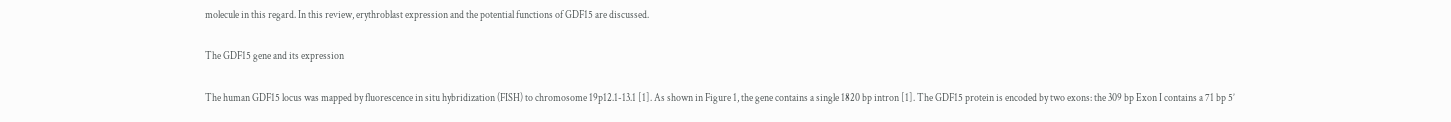molecule in this regard. In this review, erythroblast expression and the potential functions of GDF15 are discussed.

The GDF15 gene and its expression

The human GDF15 locus was mapped by fluorescence in situ hybridization (FISH) to chromosome 19p12.1-13.1 [1]. As shown in Figure 1, the gene contains a single 1820 bp intron [1]. The GDF15 protein is encoded by two exons: the 309 bp Exon I contains a 71 bp 5’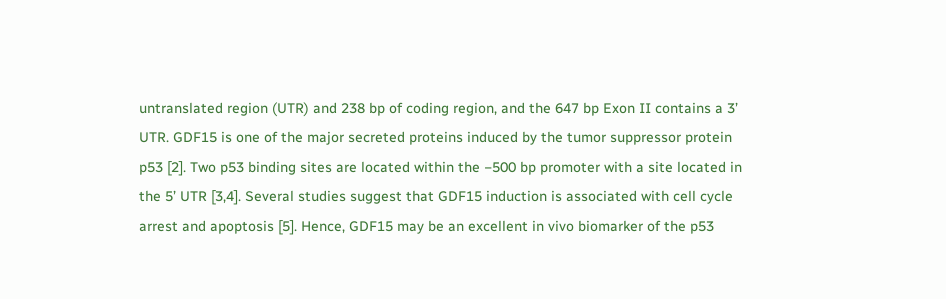untranslated region (UTR) and 238 bp of coding region, and the 647 bp Exon II contains a 3’ UTR. GDF15 is one of the major secreted proteins induced by the tumor suppressor protein p53 [2]. Two p53 binding sites are located within the −500 bp promoter with a site located in the 5’ UTR [3,4]. Several studies suggest that GDF15 induction is associated with cell cycle arrest and apoptosis [5]. Hence, GDF15 may be an excellent in vivo biomarker of the p53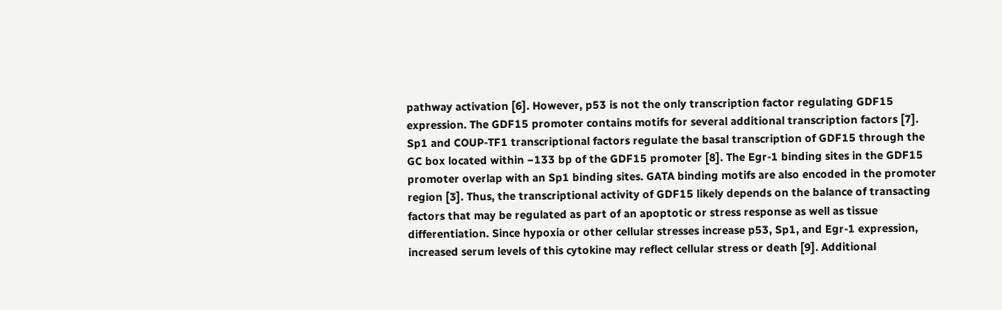pathway activation [6]. However, p53 is not the only transcription factor regulating GDF15 expression. The GDF15 promoter contains motifs for several additional transcription factors [7]. Sp1 and COUP-TF1 transcriptional factors regulate the basal transcription of GDF15 through the GC box located within −133 bp of the GDF15 promoter [8]. The Egr-1 binding sites in the GDF15 promoter overlap with an Sp1 binding sites. GATA binding motifs are also encoded in the promoter region [3]. Thus, the transcriptional activity of GDF15 likely depends on the balance of transacting factors that may be regulated as part of an apoptotic or stress response as well as tissue differentiation. Since hypoxia or other cellular stresses increase p53, Sp1, and Egr-1 expression, increased serum levels of this cytokine may reflect cellular stress or death [9]. Additional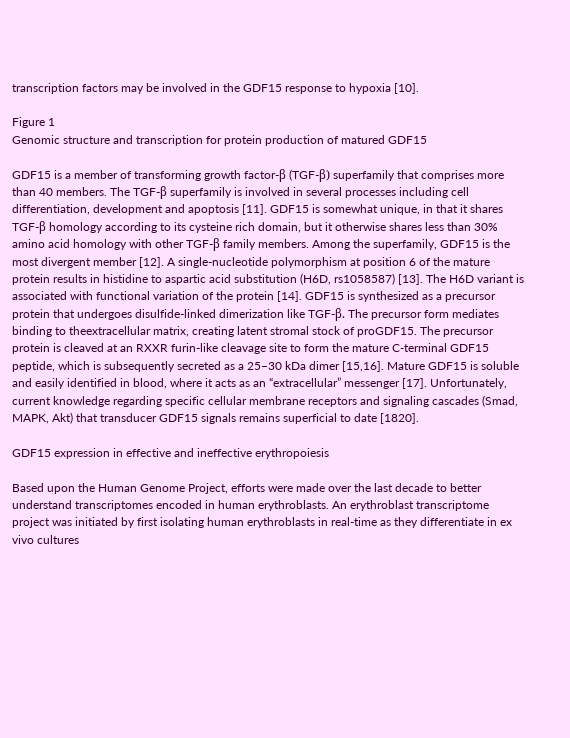transcription factors may be involved in the GDF15 response to hypoxia [10].

Figure 1
Genomic structure and transcription for protein production of matured GDF15

GDF15 is a member of transforming growth factor-β (TGF-β) superfamily that comprises more than 40 members. The TGF-β superfamily is involved in several processes including cell differentiation, development and apoptosis [11]. GDF15 is somewhat unique, in that it shares TGF-β homology according to its cysteine rich domain, but it otherwise shares less than 30% amino acid homology with other TGF-β family members. Among the superfamily, GDF15 is the most divergent member [12]. A single-nucleotide polymorphism at position 6 of the mature protein results in histidine to aspartic acid substitution (H6D, rs1058587) [13]. The H6D variant is associated with functional variation of the protein [14]. GDF15 is synthesized as a precursor protein that undergoes disulfide-linked dimerization like TGF-β. The precursor form mediates binding to theextracellular matrix, creating latent stromal stock of proGDF15. The precursor protein is cleaved at an RXXR furin-like cleavage site to form the mature C-terminal GDF15 peptide, which is subsequently secreted as a 25–30 kDa dimer [15,16]. Mature GDF15 is soluble and easily identified in blood, where it acts as an “extracellular” messenger [17]. Unfortunately, current knowledge regarding specific cellular membrane receptors and signaling cascades (Smad, MAPK, Akt) that transducer GDF15 signals remains superficial to date [1820].

GDF15 expression in effective and ineffective erythropoiesis

Based upon the Human Genome Project, efforts were made over the last decade to better understand transcriptomes encoded in human erythroblasts. An erythroblast transcriptome project was initiated by first isolating human erythroblasts in real-time as they differentiate in ex vivo cultures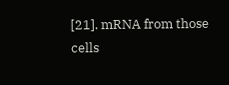[21]. mRNA from those cells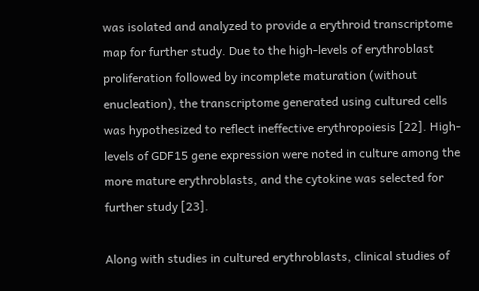was isolated and analyzed to provide a erythroid transcriptome map for further study. Due to the high-levels of erythroblast proliferation followed by incomplete maturation (without enucleation), the transcriptome generated using cultured cells was hypothesized to reflect ineffective erythropoiesis [22]. High-levels of GDF15 gene expression were noted in culture among the more mature erythroblasts, and the cytokine was selected for further study [23].

Along with studies in cultured erythroblasts, clinical studies of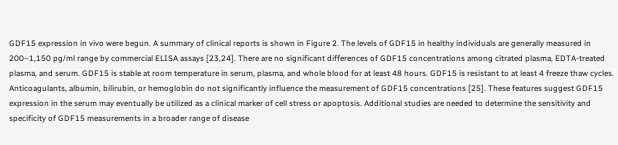GDF15 expression in vivo were begun. A summary of clinical reports is shown in Figure 2. The levels of GDF15 in healthy individuals are generally measured in 200–1,150 pg/ml range by commercial ELISA assays [23,24]. There are no significant differences of GDF15 concentrations among citrated plasma, EDTA-treated plasma, and serum. GDF15 is stable at room temperature in serum, plasma, and whole blood for at least 48 hours. GDF15 is resistant to at least 4 freeze thaw cycles. Anticoagulants, albumin, bilirubin, or hemoglobin do not significantly influence the measurement of GDF15 concentrations [25]. These features suggest GDF15 expression in the serum may eventually be utilized as a clinical marker of cell stress or apoptosis. Additional studies are needed to determine the sensitivity and specificity of GDF15 measurements in a broader range of disease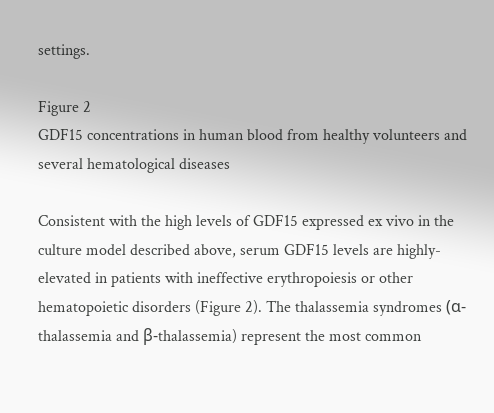settings.

Figure 2
GDF15 concentrations in human blood from healthy volunteers and several hematological diseases

Consistent with the high levels of GDF15 expressed ex vivo in the culture model described above, serum GDF15 levels are highly-elevated in patients with ineffective erythropoiesis or other hematopoietic disorders (Figure 2). The thalassemia syndromes (α-thalassemia and β-thalassemia) represent the most common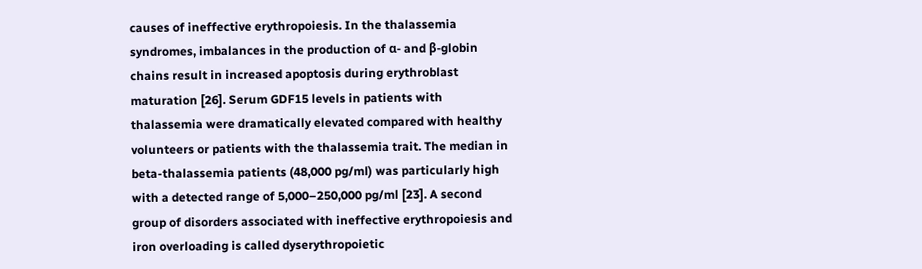causes of ineffective erythropoiesis. In the thalassemia syndromes, imbalances in the production of α- and β-globin chains result in increased apoptosis during erythroblast maturation [26]. Serum GDF15 levels in patients with thalassemia were dramatically elevated compared with healthy volunteers or patients with the thalassemia trait. The median in beta-thalassemia patients (48,000 pg/ml) was particularly high with a detected range of 5,000–250,000 pg/ml [23]. A second group of disorders associated with ineffective erythropoiesis and iron overloading is called dyserythropoietic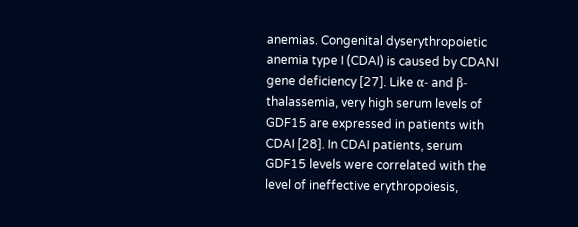anemias. Congenital dyserythropoietic anemia type I (CDAI) is caused by CDANI gene deficiency [27]. Like α- and β-thalassemia, very high serum levels of GDF15 are expressed in patients with CDAI [28]. In CDAI patients, serum GDF15 levels were correlated with the level of ineffective erythropoiesis,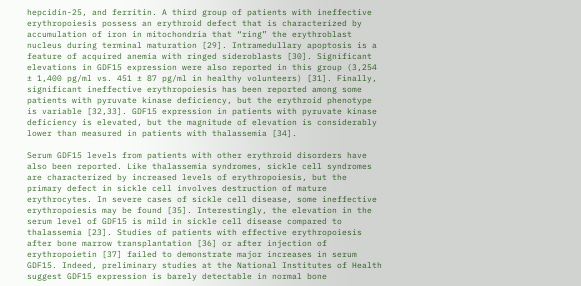hepcidin-25, and ferritin. A third group of patients with ineffective erythropoiesis possess an erythroid defect that is characterized by accumulation of iron in mitochondria that “ring” the erythroblast nucleus during terminal maturation [29]. Intramedullary apoptosis is a feature of acquired anemia with ringed sideroblasts [30]. Significant elevations in GDF15 expression were also reported in this group (3,254 ± 1,400 pg/ml vs. 451 ± 87 pg/ml in healthy volunteers) [31]. Finally, significant ineffective erythropoiesis has been reported among some patients with pyruvate kinase deficiency, but the erythroid phenotype is variable [32,33]. GDF15 expression in patients with pyruvate kinase deficiency is elevated, but the magnitude of elevation is considerably lower than measured in patients with thalassemia [34].

Serum GDF15 levels from patients with other erythroid disorders have also been reported. Like thalassemia syndromes, sickle cell syndromes are characterized by increased levels of erythropoiesis, but the primary defect in sickle cell involves destruction of mature erythrocytes. In severe cases of sickle cell disease, some ineffective erythropoiesis may be found [35]. Interestingly, the elevation in the serum level of GDF15 is mild in sickle cell disease compared to thalassemia [23]. Studies of patients with effective erythropoiesis after bone marrow transplantation [36] or after injection of erythropoietin [37] failed to demonstrate major increases in serum GDF15. Indeed, preliminary studies at the National Institutes of Health suggest GDF15 expression is barely detectable in normal bone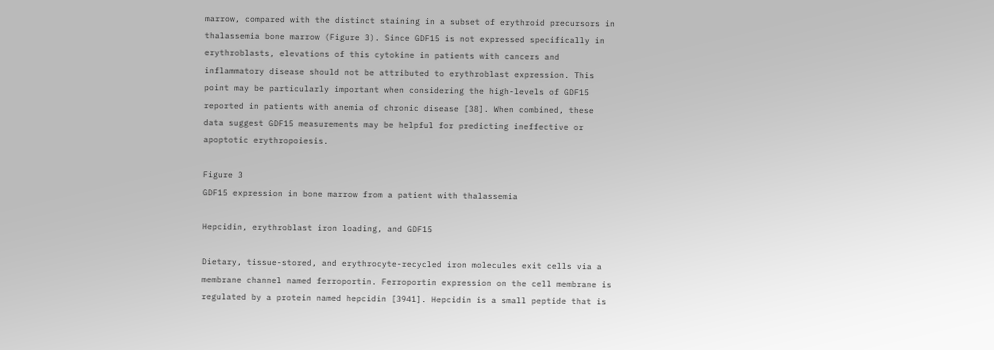marrow, compared with the distinct staining in a subset of erythroid precursors in thalassemia bone marrow (Figure 3). Since GDF15 is not expressed specifically in erythroblasts, elevations of this cytokine in patients with cancers and inflammatory disease should not be attributed to erythroblast expression. This point may be particularly important when considering the high-levels of GDF15 reported in patients with anemia of chronic disease [38]. When combined, these data suggest GDF15 measurements may be helpful for predicting ineffective or apoptotic erythropoiesis.

Figure 3
GDF15 expression in bone marrow from a patient with thalassemia

Hepcidin, erythroblast iron loading, and GDF15

Dietary, tissue-stored, and erythrocyte-recycled iron molecules exit cells via a membrane channel named ferroportin. Ferroportin expression on the cell membrane is regulated by a protein named hepcidin [3941]. Hepcidin is a small peptide that is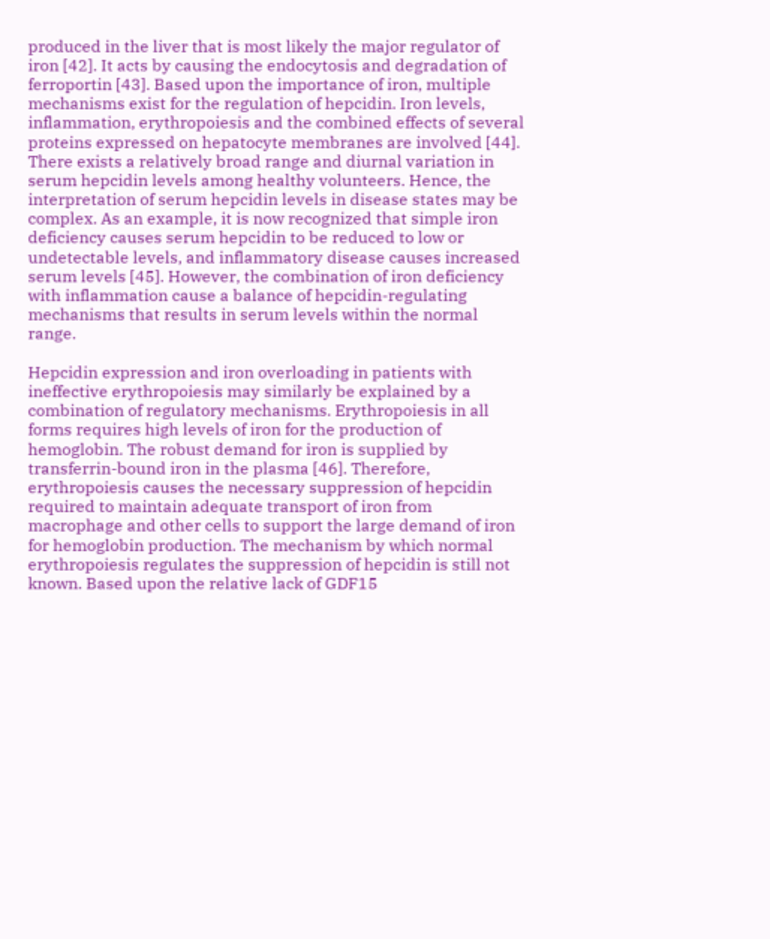produced in the liver that is most likely the major regulator of iron [42]. It acts by causing the endocytosis and degradation of ferroportin [43]. Based upon the importance of iron, multiple mechanisms exist for the regulation of hepcidin. Iron levels, inflammation, erythropoiesis and the combined effects of several proteins expressed on hepatocyte membranes are involved [44]. There exists a relatively broad range and diurnal variation in serum hepcidin levels among healthy volunteers. Hence, the interpretation of serum hepcidin levels in disease states may be complex. As an example, it is now recognized that simple iron deficiency causes serum hepcidin to be reduced to low or undetectable levels, and inflammatory disease causes increased serum levels [45]. However, the combination of iron deficiency with inflammation cause a balance of hepcidin-regulating mechanisms that results in serum levels within the normal range.

Hepcidin expression and iron overloading in patients with ineffective erythropoiesis may similarly be explained by a combination of regulatory mechanisms. Erythropoiesis in all forms requires high levels of iron for the production of hemoglobin. The robust demand for iron is supplied by transferrin-bound iron in the plasma [46]. Therefore, erythropoiesis causes the necessary suppression of hepcidin required to maintain adequate transport of iron from macrophage and other cells to support the large demand of iron for hemoglobin production. The mechanism by which normal erythropoiesis regulates the suppression of hepcidin is still not known. Based upon the relative lack of GDF15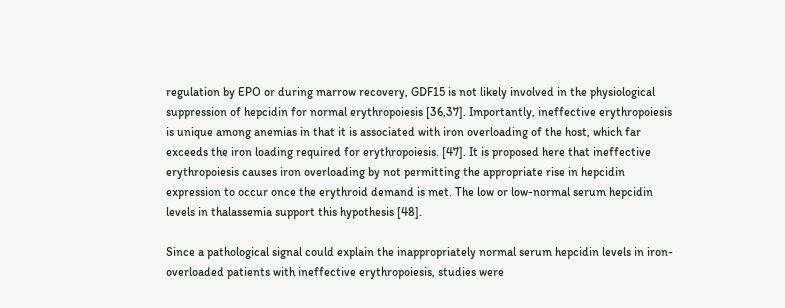regulation by EPO or during marrow recovery, GDF15 is not likely involved in the physiological suppression of hepcidin for normal erythropoiesis [36,37]. Importantly, ineffective erythropoiesis is unique among anemias in that it is associated with iron overloading of the host, which far exceeds the iron loading required for erythropoiesis. [47]. It is proposed here that ineffective erythropoiesis causes iron overloading by not permitting the appropriate rise in hepcidin expression to occur once the erythroid demand is met. The low or low-normal serum hepcidin levels in thalassemia support this hypothesis [48].

Since a pathological signal could explain the inappropriately normal serum hepcidin levels in iron-overloaded patients with ineffective erythropoiesis, studies were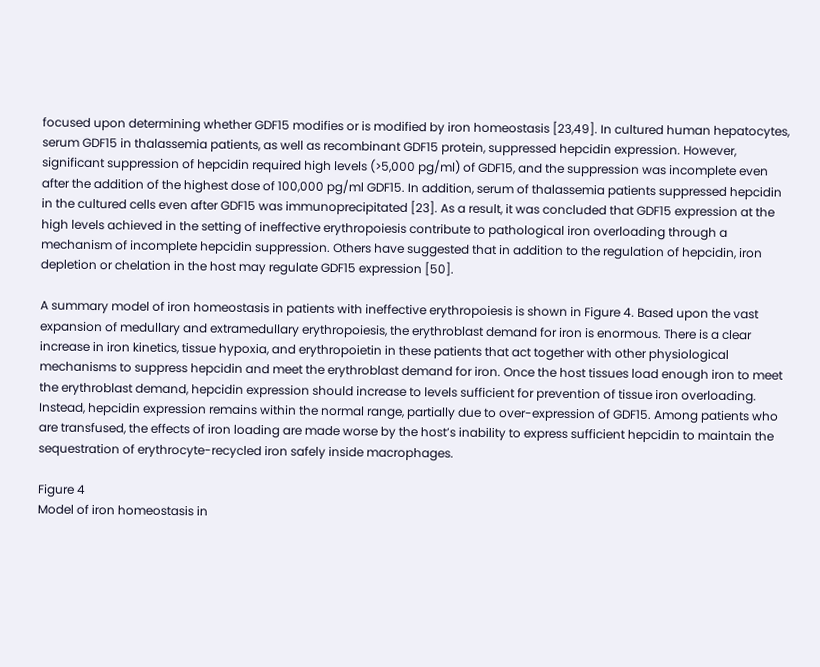focused upon determining whether GDF15 modifies or is modified by iron homeostasis [23,49]. In cultured human hepatocytes, serum GDF15 in thalassemia patients, as well as recombinant GDF15 protein, suppressed hepcidin expression. However, significant suppression of hepcidin required high levels (>5,000 pg/ml) of GDF15, and the suppression was incomplete even after the addition of the highest dose of 100,000 pg/ml GDF15. In addition, serum of thalassemia patients suppressed hepcidin in the cultured cells even after GDF15 was immunoprecipitated [23]. As a result, it was concluded that GDF15 expression at the high levels achieved in the setting of ineffective erythropoiesis contribute to pathological iron overloading through a mechanism of incomplete hepcidin suppression. Others have suggested that in addition to the regulation of hepcidin, iron depletion or chelation in the host may regulate GDF15 expression [50].

A summary model of iron homeostasis in patients with ineffective erythropoiesis is shown in Figure 4. Based upon the vast expansion of medullary and extramedullary erythropoiesis, the erythroblast demand for iron is enormous. There is a clear increase in iron kinetics, tissue hypoxia, and erythropoietin in these patients that act together with other physiological mechanisms to suppress hepcidin and meet the erythroblast demand for iron. Once the host tissues load enough iron to meet the erythroblast demand, hepcidin expression should increase to levels sufficient for prevention of tissue iron overloading. Instead, hepcidin expression remains within the normal range, partially due to over-expression of GDF15. Among patients who are transfused, the effects of iron loading are made worse by the host’s inability to express sufficient hepcidin to maintain the sequestration of erythrocyte-recycled iron safely inside macrophages.

Figure 4
Model of iron homeostasis in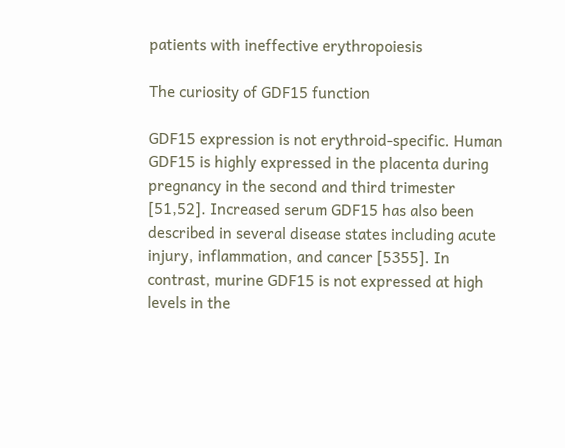patients with ineffective erythropoiesis

The curiosity of GDF15 function

GDF15 expression is not erythroid-specific. Human GDF15 is highly expressed in the placenta during pregnancy in the second and third trimester [51,52]. Increased serum GDF15 has also been described in several disease states including acute injury, inflammation, and cancer [5355]. In contrast, murine GDF15 is not expressed at high levels in the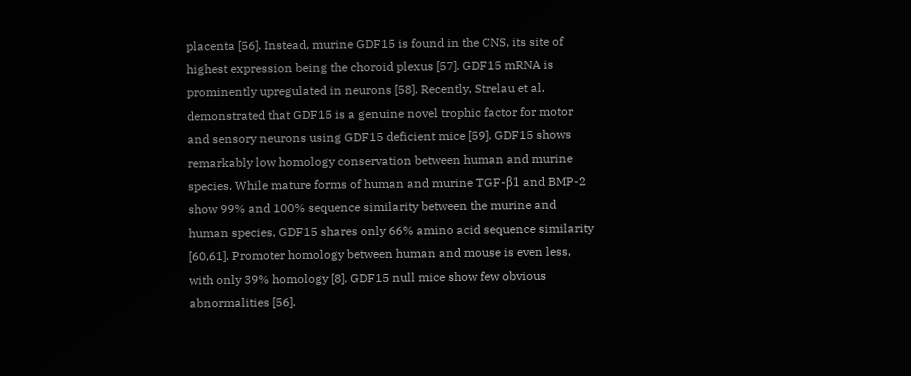placenta [56]. Instead, murine GDF15 is found in the CNS, its site of highest expression being the choroid plexus [57]. GDF15 mRNA is prominently upregulated in neurons [58]. Recently, Strelau et al. demonstrated that GDF15 is a genuine novel trophic factor for motor and sensory neurons using GDF15 deficient mice [59]. GDF15 shows remarkably low homology conservation between human and murine species. While mature forms of human and murine TGF-β1 and BMP-2 show 99% and 100% sequence similarity between the murine and human species, GDF15 shares only 66% amino acid sequence similarity [60,61]. Promoter homology between human and mouse is even less, with only 39% homology [8]. GDF15 null mice show few obvious abnormalities [56].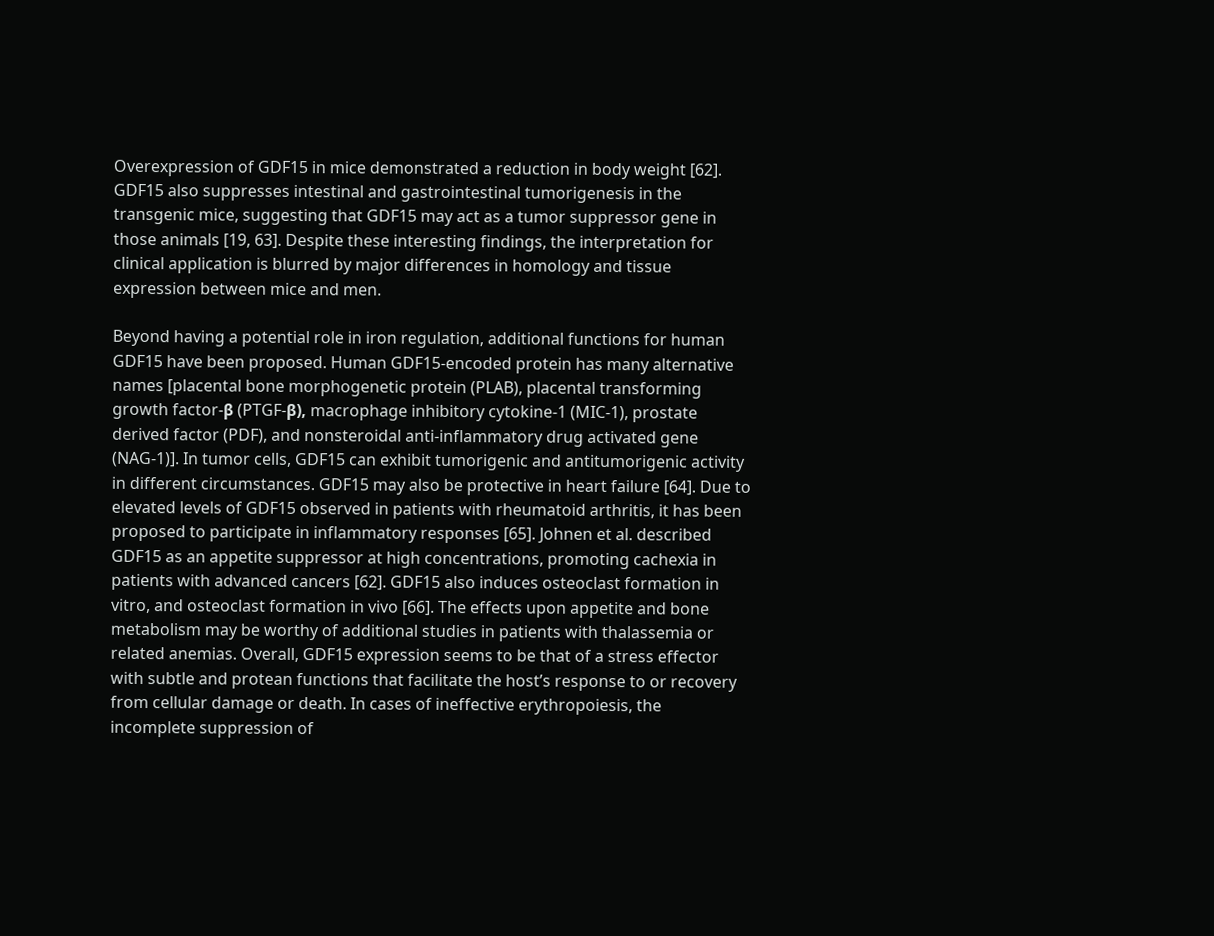Overexpression of GDF15 in mice demonstrated a reduction in body weight [62]. GDF15 also suppresses intestinal and gastrointestinal tumorigenesis in the transgenic mice, suggesting that GDF15 may act as a tumor suppressor gene in those animals [19, 63]. Despite these interesting findings, the interpretation for clinical application is blurred by major differences in homology and tissue expression between mice and men.

Beyond having a potential role in iron regulation, additional functions for human GDF15 have been proposed. Human GDF15-encoded protein has many alternative names [placental bone morphogenetic protein (PLAB), placental transforming growth factor-β (PTGF-β), macrophage inhibitory cytokine-1 (MIC-1), prostate derived factor (PDF), and nonsteroidal anti-inflammatory drug activated gene (NAG-1)]. In tumor cells, GDF15 can exhibit tumorigenic and antitumorigenic activity in different circumstances. GDF15 may also be protective in heart failure [64]. Due to elevated levels of GDF15 observed in patients with rheumatoid arthritis, it has been proposed to participate in inflammatory responses [65]. Johnen et al. described GDF15 as an appetite suppressor at high concentrations, promoting cachexia in patients with advanced cancers [62]. GDF15 also induces osteoclast formation in vitro, and osteoclast formation in vivo [66]. The effects upon appetite and bone metabolism may be worthy of additional studies in patients with thalassemia or related anemias. Overall, GDF15 expression seems to be that of a stress effector with subtle and protean functions that facilitate the host’s response to or recovery from cellular damage or death. In cases of ineffective erythropoiesis, the incomplete suppression of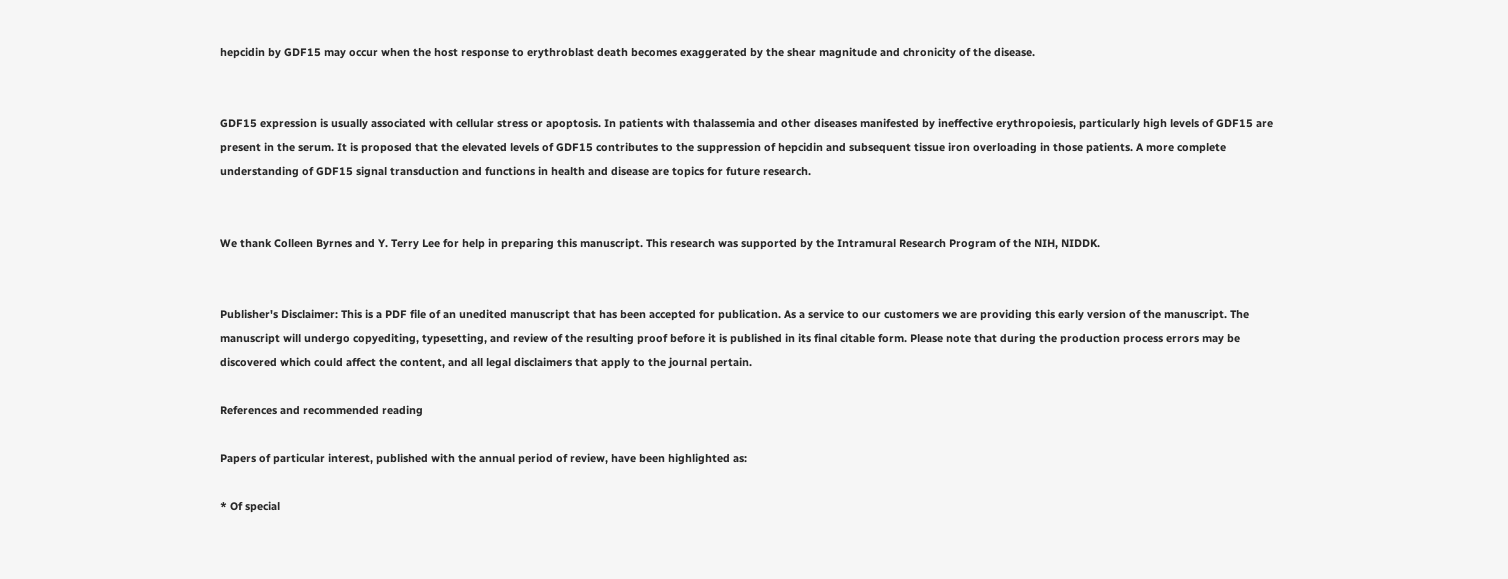hepcidin by GDF15 may occur when the host response to erythroblast death becomes exaggerated by the shear magnitude and chronicity of the disease.


GDF15 expression is usually associated with cellular stress or apoptosis. In patients with thalassemia and other diseases manifested by ineffective erythropoiesis, particularly high levels of GDF15 are present in the serum. It is proposed that the elevated levels of GDF15 contributes to the suppression of hepcidin and subsequent tissue iron overloading in those patients. A more complete understanding of GDF15 signal transduction and functions in health and disease are topics for future research.


We thank Colleen Byrnes and Y. Terry Lee for help in preparing this manuscript. This research was supported by the Intramural Research Program of the NIH, NIDDK.


Publisher's Disclaimer: This is a PDF file of an unedited manuscript that has been accepted for publication. As a service to our customers we are providing this early version of the manuscript. The manuscript will undergo copyediting, typesetting, and review of the resulting proof before it is published in its final citable form. Please note that during the production process errors may be discovered which could affect the content, and all legal disclaimers that apply to the journal pertain.

References and recommended reading

Papers of particular interest, published with the annual period of review, have been highlighted as:

* Of special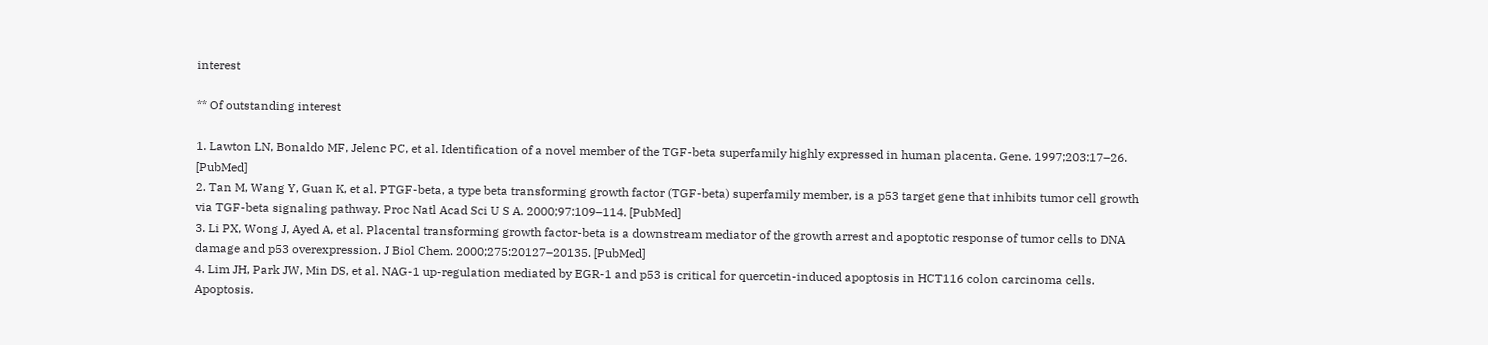interest

** Of outstanding interest

1. Lawton LN, Bonaldo MF, Jelenc PC, et al. Identification of a novel member of the TGF-beta superfamily highly expressed in human placenta. Gene. 1997;203:17–26. [PubMed]
2. Tan M, Wang Y, Guan K, et al. PTGF-beta, a type beta transforming growth factor (TGF-beta) superfamily member, is a p53 target gene that inhibits tumor cell growth via TGF-beta signaling pathway. Proc Natl Acad Sci U S A. 2000;97:109–114. [PubMed]
3. Li PX, Wong J, Ayed A, et al. Placental transforming growth factor-beta is a downstream mediator of the growth arrest and apoptotic response of tumor cells to DNA damage and p53 overexpression. J Biol Chem. 2000;275:20127–20135. [PubMed]
4. Lim JH, Park JW, Min DS, et al. NAG-1 up-regulation mediated by EGR-1 and p53 is critical for quercetin-induced apoptosis in HCT116 colon carcinoma cells. Apoptosis.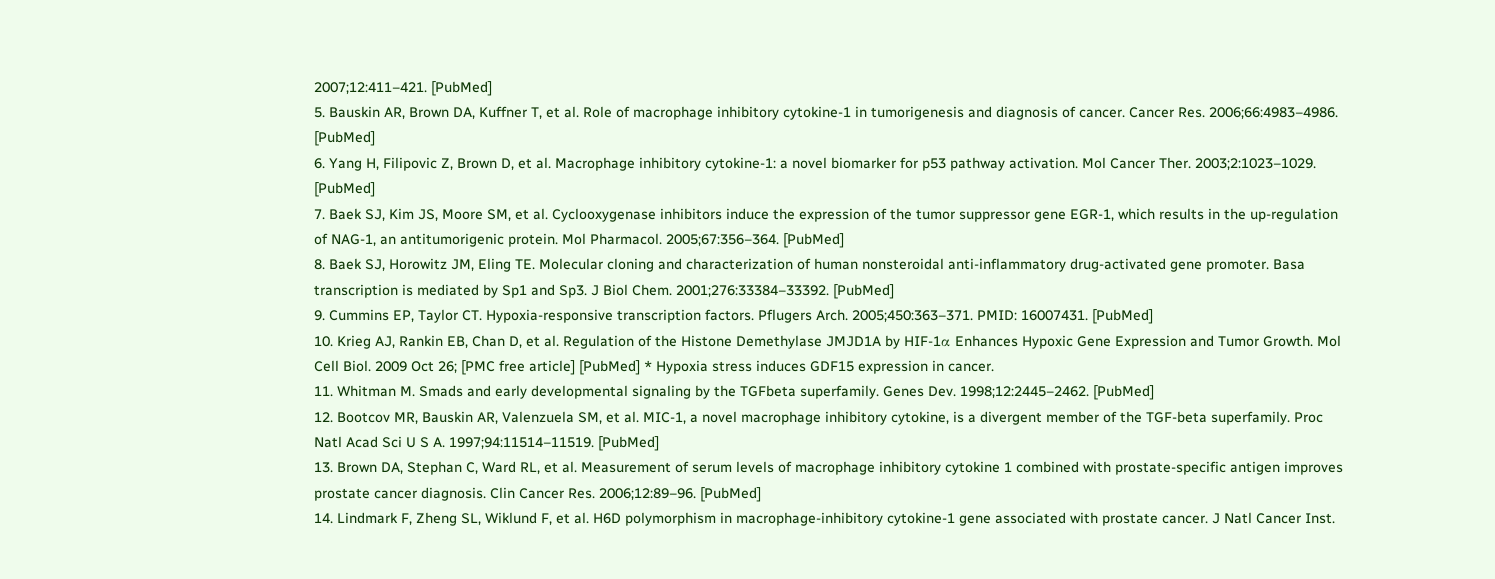2007;12:411–421. [PubMed]
5. Bauskin AR, Brown DA, Kuffner T, et al. Role of macrophage inhibitory cytokine-1 in tumorigenesis and diagnosis of cancer. Cancer Res. 2006;66:4983–4986. [PubMed]
6. Yang H, Filipovic Z, Brown D, et al. Macrophage inhibitory cytokine-1: a novel biomarker for p53 pathway activation. Mol Cancer Ther. 2003;2:1023–1029. [PubMed]
7. Baek SJ, Kim JS, Moore SM, et al. Cyclooxygenase inhibitors induce the expression of the tumor suppressor gene EGR-1, which results in the up-regulation of NAG-1, an antitumorigenic protein. Mol Pharmacol. 2005;67:356–364. [PubMed]
8. Baek SJ, Horowitz JM, Eling TE. Molecular cloning and characterization of human nonsteroidal anti-inflammatory drug-activated gene promoter. Basa transcription is mediated by Sp1 and Sp3. J Biol Chem. 2001;276:33384–33392. [PubMed]
9. Cummins EP, Taylor CT. Hypoxia-responsive transcription factors. Pflugers Arch. 2005;450:363–371. PMID: 16007431. [PubMed]
10. Krieg AJ, Rankin EB, Chan D, et al. Regulation of the Histone Demethylase JMJD1A by HIF-1α Enhances Hypoxic Gene Expression and Tumor Growth. Mol Cell Biol. 2009 Oct 26; [PMC free article] [PubMed] * Hypoxia stress induces GDF15 expression in cancer.
11. Whitman M. Smads and early developmental signaling by the TGFbeta superfamily. Genes Dev. 1998;12:2445–2462. [PubMed]
12. Bootcov MR, Bauskin AR, Valenzuela SM, et al. MIC-1, a novel macrophage inhibitory cytokine, is a divergent member of the TGF-beta superfamily. Proc Natl Acad Sci U S A. 1997;94:11514–11519. [PubMed]
13. Brown DA, Stephan C, Ward RL, et al. Measurement of serum levels of macrophage inhibitory cytokine 1 combined with prostate-specific antigen improves prostate cancer diagnosis. Clin Cancer Res. 2006;12:89–96. [PubMed]
14. Lindmark F, Zheng SL, Wiklund F, et al. H6D polymorphism in macrophage-inhibitory cytokine-1 gene associated with prostate cancer. J Natl Cancer Inst.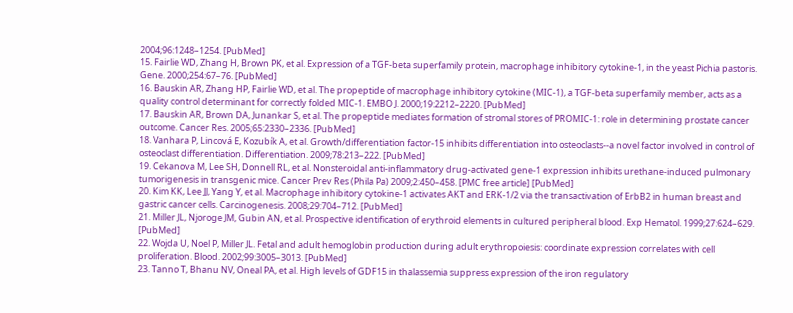2004;96:1248–1254. [PubMed]
15. Fairlie WD, Zhang H, Brown PK, et al. Expression of a TGF-beta superfamily protein, macrophage inhibitory cytokine-1, in the yeast Pichia pastoris. Gene. 2000;254:67–76. [PubMed]
16. Bauskin AR, Zhang HP, Fairlie WD, et al. The propeptide of macrophage inhibitory cytokine (MIC-1), a TGF-beta superfamily member, acts as a quality control determinant for correctly folded MIC-1. EMBO J. 2000;19:2212–2220. [PubMed]
17. Bauskin AR, Brown DA, Junankar S, et al. The propeptide mediates formation of stromal stores of PROMIC-1: role in determining prostate cancer outcome. Cancer Res. 2005;65:2330–2336. [PubMed]
18. Vanhara P, Lincová E, Kozubík A, et al. Growth/differentiation factor-15 inhibits differentiation into osteoclasts--a novel factor involved in control of osteoclast differentiation. Differentiation. 2009;78:213–222. [PubMed]
19. Cekanova M, Lee SH, Donnell RL, et al. Nonsteroidal anti-inflammatory drug-activated gene-1 expression inhibits urethane-induced pulmonary tumorigenesis in transgenic mice. Cancer Prev Res (Phila Pa) 2009;2:450–458. [PMC free article] [PubMed]
20. Kim KK, Lee JJ, Yang Y, et al. Macrophage inhibitory cytokine-1 activates AKT and ERK-1/2 via the transactivation of ErbB2 in human breast and gastric cancer cells. Carcinogenesis. 2008;29:704–712. [PubMed]
21. Miller JL, Njoroge JM, Gubin AN, et al. Prospective identification of erythroid elements in cultured peripheral blood. Exp Hematol. 1999;27:624–629. [PubMed]
22. Wojda U, Noel P, Miller JL. Fetal and adult hemoglobin production during adult erythropoiesis: coordinate expression correlates with cell proliferation. Blood. 2002;99:3005–3013. [PubMed]
23. Tanno T, Bhanu NV, Oneal PA, et al. High levels of GDF15 in thalassemia suppress expression of the iron regulatory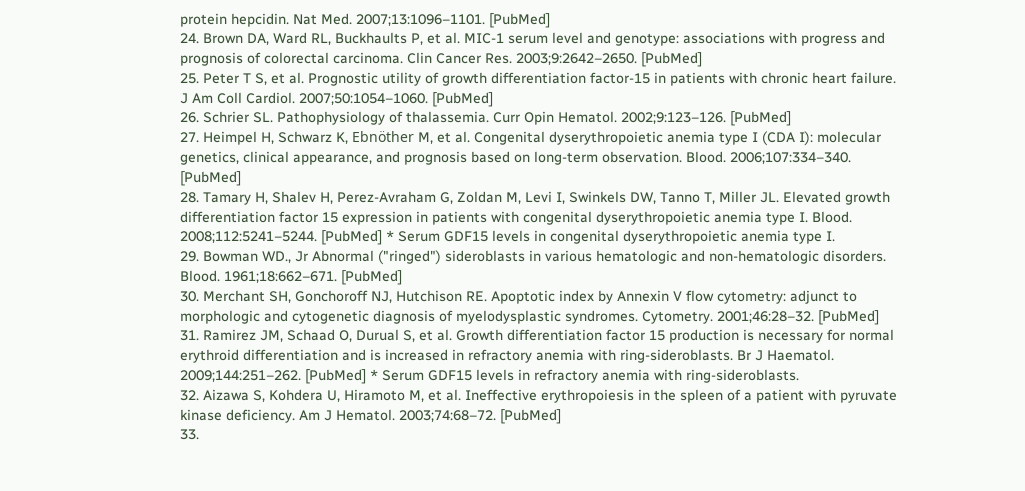protein hepcidin. Nat Med. 2007;13:1096–1101. [PubMed]
24. Brown DA, Ward RL, Buckhaults P, et al. MIC-1 serum level and genotype: associations with progress and prognosis of colorectal carcinoma. Clin Cancer Res. 2003;9:2642–2650. [PubMed]
25. Peter T S, et al. Prognostic utility of growth differentiation factor-15 in patients with chronic heart failure. J Am Coll Cardiol. 2007;50:1054–1060. [PubMed]
26. Schrier SL. Pathophysiology of thalassemia. Curr Opin Hematol. 2002;9:123–126. [PubMed]
27. Heimpel H, Schwarz K, Ebnöther M, et al. Congenital dyserythropoietic anemia type I (CDA I): molecular genetics, clinical appearance, and prognosis based on long-term observation. Blood. 2006;107:334–340. [PubMed]
28. Tamary H, Shalev H, Perez-Avraham G, Zoldan M, Levi I, Swinkels DW, Tanno T, Miller JL. Elevated growth differentiation factor 15 expression in patients with congenital dyserythropoietic anemia type I. Blood. 2008;112:5241–5244. [PubMed] * Serum GDF15 levels in congenital dyserythropoietic anemia type I.
29. Bowman WD., Jr Abnormal ("ringed") sideroblasts in various hematologic and non-hematologic disorders. Blood. 1961;18:662–671. [PubMed]
30. Merchant SH, Gonchoroff NJ, Hutchison RE. Apoptotic index by Annexin V flow cytometry: adjunct to morphologic and cytogenetic diagnosis of myelodysplastic syndromes. Cytometry. 2001;46:28–32. [PubMed]
31. Ramirez JM, Schaad O, Durual S, et al. Growth differentiation factor 15 production is necessary for normal erythroid differentiation and is increased in refractory anemia with ring-sideroblasts. Br J Haematol. 2009;144:251–262. [PubMed] * Serum GDF15 levels in refractory anemia with ring-sideroblasts.
32. Aizawa S, Kohdera U, Hiramoto M, et al. Ineffective erythropoiesis in the spleen of a patient with pyruvate kinase deficiency. Am J Hematol. 2003;74:68–72. [PubMed]
33.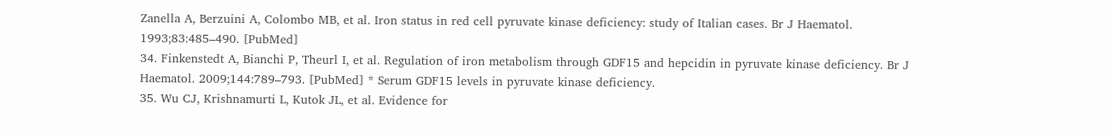Zanella A, Berzuini A, Colombo MB, et al. Iron status in red cell pyruvate kinase deficiency: study of Italian cases. Br J Haematol. 1993;83:485–490. [PubMed]
34. Finkenstedt A, Bianchi P, Theurl I, et al. Regulation of iron metabolism through GDF15 and hepcidin in pyruvate kinase deficiency. Br J Haematol. 2009;144:789–793. [PubMed] * Serum GDF15 levels in pyruvate kinase deficiency.
35. Wu CJ, Krishnamurti L, Kutok JL, et al. Evidence for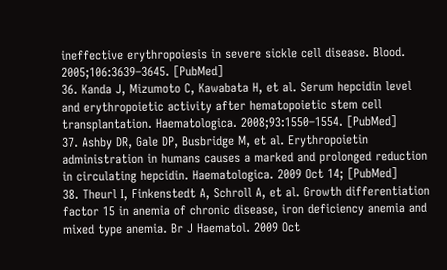ineffective erythropoiesis in severe sickle cell disease. Blood. 2005;106:3639–3645. [PubMed]
36. Kanda J, Mizumoto C, Kawabata H, et al. Serum hepcidin level and erythropoietic activity after hematopoietic stem cell transplantation. Haematologica. 2008;93:1550–1554. [PubMed]
37. Ashby DR, Gale DP, Busbridge M, et al. Erythropoietin administration in humans causes a marked and prolonged reduction in circulating hepcidin. Haematologica. 2009 Oct 14; [PubMed]
38. Theurl I, Finkenstedt A, Schroll A, et al. Growth differentiation factor 15 in anemia of chronic disease, iron deficiency anemia and mixed type anemia. Br J Haematol. 2009 Oct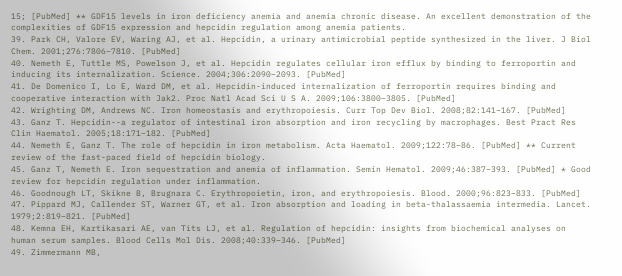15; [PubMed] ** GDF15 levels in iron deficiency anemia and anemia chronic disease. An excellent demonstration of the complexities of GDF15 expression and hepcidin regulation among anemia patients.
39. Park CH, Valore EV, Waring AJ, et al. Hepcidin, a urinary antimicrobial peptide synthesized in the liver. J Biol Chem. 2001;276:7806–7810. [PubMed]
40. Nemeth E, Tuttle MS, Powelson J, et al. Hepcidin regulates cellular iron efflux by binding to ferroportin and inducing its internalization. Science. 2004;306:2090–2093. [PubMed]
41. De Domenico I, Lo E, Ward DM, et al. Hepcidin-induced internalization of ferroportin requires binding and cooperative interaction with Jak2. Proc Natl Acad Sci U S A. 2009;106:3800–3805. [PubMed]
42. Wrighting DM, Andrews NC. Iron homeostasis and erythropoiesis. Curr Top Dev Biol. 2008;82:141–167. [PubMed]
43. Ganz T. Hepcidin--a regulator of intestinal iron absorption and iron recycling by macrophages. Best Pract Res Clin Haematol. 2005;18:171–182. [PubMed]
44. Nemeth E, Ganz T. The role of hepcidin in iron metabolism. Acta Haematol. 2009;122:78–86. [PubMed] ** Current review of the fast-paced field of hepcidin biology.
45. Ganz T, Nemeth E. Iron sequestration and anemia of inflammation. Semin Hematol. 2009;46:387–393. [PubMed] * Good review for hepcidin regulation under inflammation.
46. Goodnough LT, Skikne B, Brugnara C. Erythropoietin, iron, and erythropoiesis. Blood. 2000;96:823–833. [PubMed]
47. Pippard MJ, Callender ST, Warner GT, et al. Iron absorption and loading in beta-thalassaemia intermedia. Lancet. 1979;2:819–821. [PubMed]
48. Kemna EH, Kartikasari AE, van Tits LJ, et al. Regulation of hepcidin: insights from biochemical analyses on human serum samples. Blood Cells Mol Dis. 2008;40:339–346. [PubMed]
49. Zimmermann MB,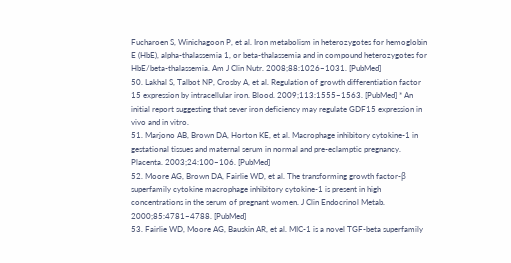Fucharoen S, Winichagoon P, et al. Iron metabolism in heterozygotes for hemoglobin E (HbE), alpha-thalassemia 1, or beta-thalassemia and in compound heterozygotes for HbE/beta-thalassemia. Am J Clin Nutr. 2008;88:1026–1031. [PubMed]
50. Lakhal S, Talbot NP, Crosby A, et al. Regulation of growth differentiation factor 15 expression by intracellular iron. Blood. 2009;113:1555–1563. [PubMed] * An initial report suggesting that sever iron deficiency may regulate GDF15 expression in vivo and in vitro.
51. Marjono AB, Brown DA, Horton KE, et al. Macrophage inhibitory cytokine-1 in gestational tissues and maternal serum in normal and pre-eclamptic pregnancy. Placenta. 2003;24:100–106. [PubMed]
52. Moore AG, Brown DA, Fairlie WD, et al. The transforming growth factor-β superfamily cytokine macrophage inhibitory cytokine-1 is present in high concentrations in the serum of pregnant women. J Clin Endocrinol Metab. 2000;85:4781–4788. [PubMed]
53. Fairlie WD, Moore AG, Bauskin AR, et al. MIC-1 is a novel TGF-beta superfamily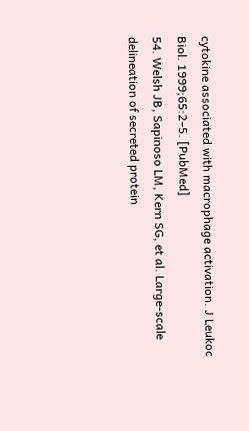cytokine associated with macrophage activation. J Leukoc Biol. 1999;65:2–5. [PubMed]
54. Welsh JB, Sapinoso LM, Kern SG, et al. Large-scale delineation of secreted protein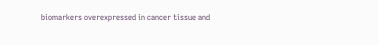biomarkers overexpressed in cancer tissue and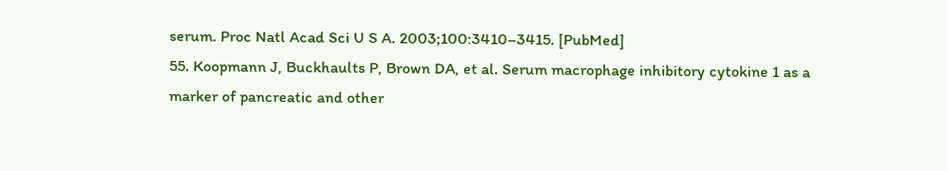serum. Proc Natl Acad Sci U S A. 2003;100:3410–3415. [PubMed]
55. Koopmann J, Buckhaults P, Brown DA, et al. Serum macrophage inhibitory cytokine 1 as a marker of pancreatic and other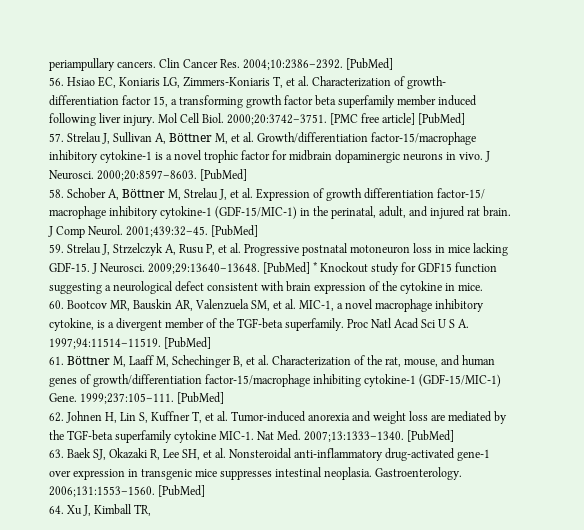periampullary cancers. Clin Cancer Res. 2004;10:2386–2392. [PubMed]
56. Hsiao EC, Koniaris LG, Zimmers-Koniaris T, et al. Characterization of growth-differentiation factor 15, a transforming growth factor beta superfamily member induced following liver injury. Mol Cell Biol. 2000;20:3742–3751. [PMC free article] [PubMed]
57. Strelau J, Sullivan A, Böttner M, et al. Growth/differentiation factor-15/macrophage inhibitory cytokine-1 is a novel trophic factor for midbrain dopaminergic neurons in vivo. J Neurosci. 2000;20:8597–8603. [PubMed]
58. Schober A, Böttner M, Strelau J, et al. Expression of growth differentiation factor-15/ macrophage inhibitory cytokine-1 (GDF-15/MIC-1) in the perinatal, adult, and injured rat brain. J Comp Neurol. 2001;439:32–45. [PubMed]
59. Strelau J, Strzelczyk A, Rusu P, et al. Progressive postnatal motoneuron loss in mice lacking GDF-15. J Neurosci. 2009;29:13640–13648. [PubMed] * Knockout study for GDF15 function suggesting a neurological defect consistent with brain expression of the cytokine in mice.
60. Bootcov MR, Bauskin AR, Valenzuela SM, et al. MIC-1, a novel macrophage inhibitory cytokine, is a divergent member of the TGF-beta superfamily. Proc Natl Acad Sci U S A. 1997;94:11514–11519. [PubMed]
61. Böttner M, Laaff M, Schechinger B, et al. Characterization of the rat, mouse, and human genes of growth/differentiation factor-15/macrophage inhibiting cytokine-1 (GDF-15/MIC-1) Gene. 1999;237:105–111. [PubMed]
62. Johnen H, Lin S, Kuffner T, et al. Tumor-induced anorexia and weight loss are mediated by the TGF-beta superfamily cytokine MIC-1. Nat Med. 2007;13:1333–1340. [PubMed]
63. Baek SJ, Okazaki R, Lee SH, et al. Nonsteroidal anti-inflammatory drug-activated gene-1 over expression in transgenic mice suppresses intestinal neoplasia. Gastroenterology. 2006;131:1553–1560. [PubMed]
64. Xu J, Kimball TR,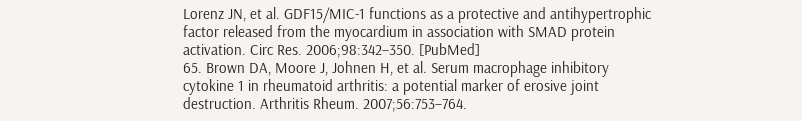Lorenz JN, et al. GDF15/MIC-1 functions as a protective and antihypertrophic factor released from the myocardium in association with SMAD protein activation. Circ Res. 2006;98:342–350. [PubMed]
65. Brown DA, Moore J, Johnen H, et al. Serum macrophage inhibitory cytokine 1 in rheumatoid arthritis: a potential marker of erosive joint destruction. Arthritis Rheum. 2007;56:753–764.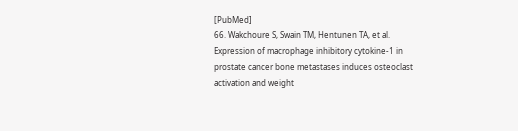[PubMed]
66. Wakchoure S, Swain TM, Hentunen TA, et al. Expression of macrophage inhibitory cytokine-1 in prostate cancer bone metastases induces osteoclast activation and weight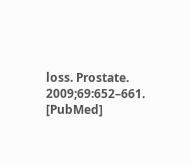loss. Prostate. 2009;69:652–661. [PubMed]